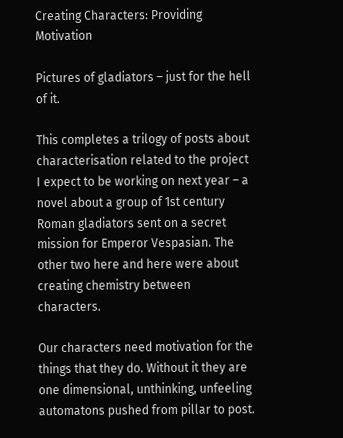Creating Characters: Providing Motivation

Pictures of gladiators – just for the hell of it.

This completes a trilogy of posts about characterisation related to the project I expect to be working on next year – a novel about a group of 1st century Roman gladiators sent on a secret mission for Emperor Vespasian. The other two here and here were about creating chemistry between characters.

Our characters need motivation for the things that they do. Without it they are one dimensional, unthinking, unfeeling automatons pushed from pillar to post.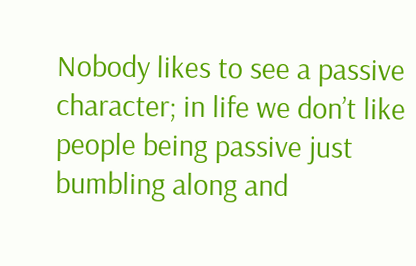Nobody likes to see a passive character; in life we don’t like people being passive just bumbling along and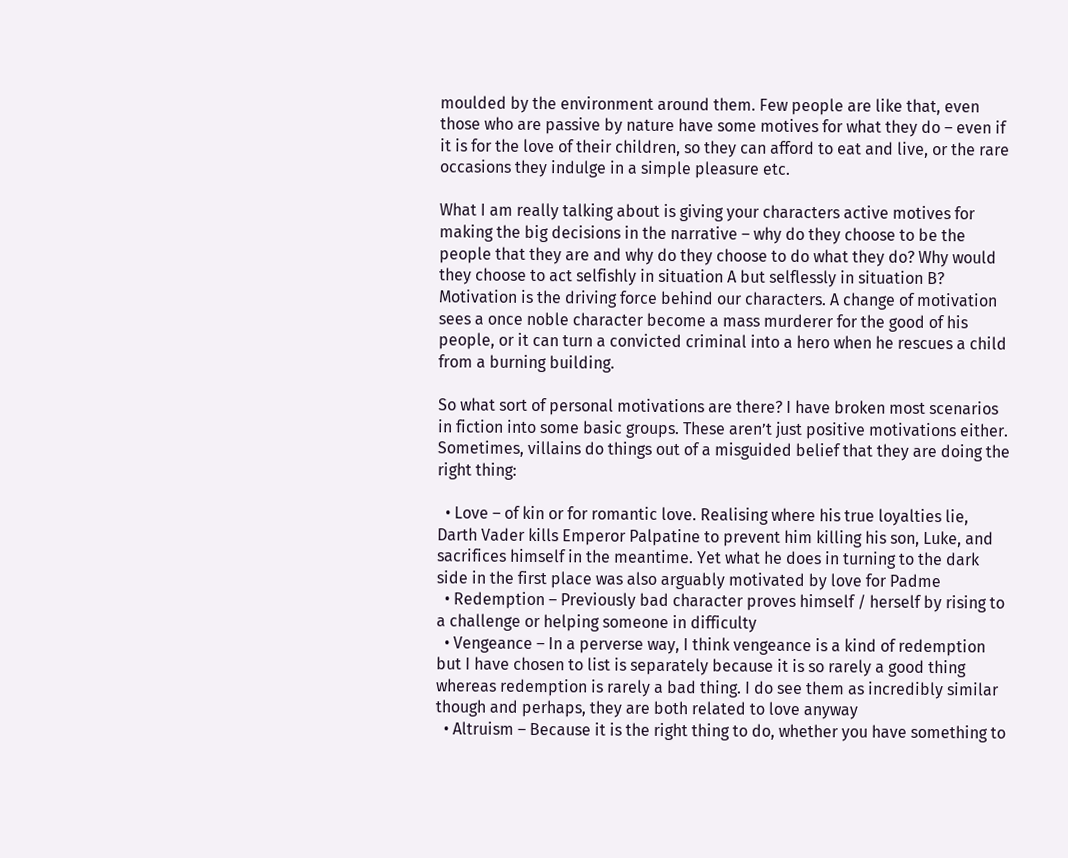moulded by the environment around them. Few people are like that, even those who are passive by nature have some motives for what they do – even if it is for the love of their children, so they can afford to eat and live, or the rare occasions they indulge in a simple pleasure etc.

What I am really talking about is giving your characters active motives for making the big decisions in the narrative – why do they choose to be the people that they are and why do they choose to do what they do? Why would they choose to act selfishly in situation A but selflessly in situation B? Motivation is the driving force behind our characters. A change of motivation sees a once noble character become a mass murderer for the good of his people, or it can turn a convicted criminal into a hero when he rescues a child from a burning building.

So what sort of personal motivations are there? I have broken most scenarios in fiction into some basic groups. These aren’t just positive motivations either. Sometimes, villains do things out of a misguided belief that they are doing the right thing:

  • Love – of kin or for romantic love. Realising where his true loyalties lie, Darth Vader kills Emperor Palpatine to prevent him killing his son, Luke, and sacrifices himself in the meantime. Yet what he does in turning to the dark side in the first place was also arguably motivated by love for Padme
  • Redemption – Previously bad character proves himself / herself by rising to a challenge or helping someone in difficulty
  • Vengeance – In a perverse way, I think vengeance is a kind of redemption but I have chosen to list is separately because it is so rarely a good thing whereas redemption is rarely a bad thing. I do see them as incredibly similar though and perhaps, they are both related to love anyway
  • Altruism – Because it is the right thing to do, whether you have something to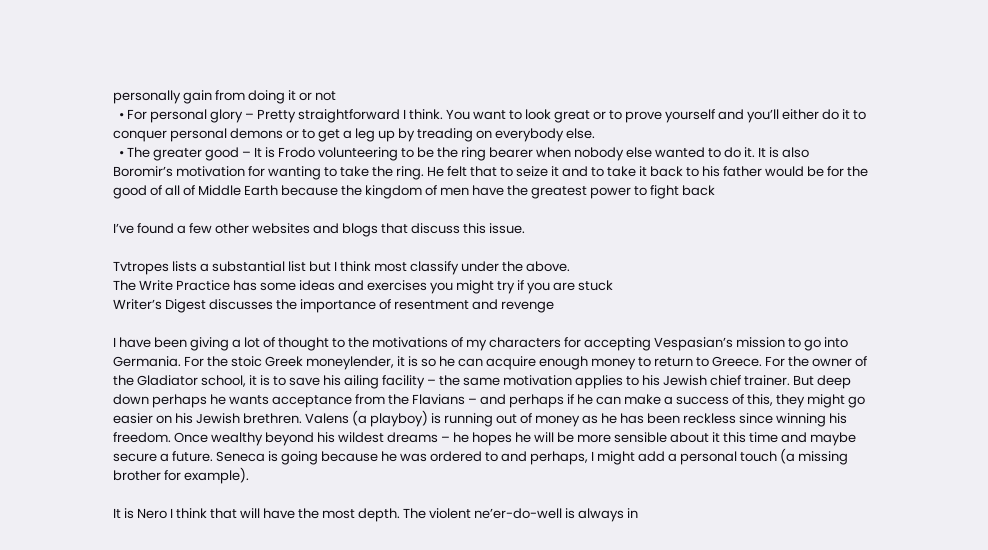personally gain from doing it or not
  • For personal glory – Pretty straightforward I think. You want to look great or to prove yourself and you’ll either do it to conquer personal demons or to get a leg up by treading on everybody else.
  • The greater good – It is Frodo volunteering to be the ring bearer when nobody else wanted to do it. It is also Boromir’s motivation for wanting to take the ring. He felt that to seize it and to take it back to his father would be for the good of all of Middle Earth because the kingdom of men have the greatest power to fight back

I’ve found a few other websites and blogs that discuss this issue.

Tvtropes lists a substantial list but I think most classify under the above.
The Write Practice has some ideas and exercises you might try if you are stuck
Writer’s Digest discusses the importance of resentment and revenge

I have been giving a lot of thought to the motivations of my characters for accepting Vespasian’s mission to go into Germania. For the stoic Greek moneylender, it is so he can acquire enough money to return to Greece. For the owner of the Gladiator school, it is to save his ailing facility – the same motivation applies to his Jewish chief trainer. But deep down perhaps he wants acceptance from the Flavians – and perhaps if he can make a success of this, they might go easier on his Jewish brethren. Valens (a playboy) is running out of money as he has been reckless since winning his freedom. Once wealthy beyond his wildest dreams – he hopes he will be more sensible about it this time and maybe secure a future. Seneca is going because he was ordered to and perhaps, I might add a personal touch (a missing brother for example).

It is Nero I think that will have the most depth. The violent ne’er-do-well is always in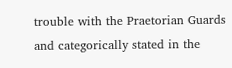trouble with the Praetorian Guards and categorically stated in the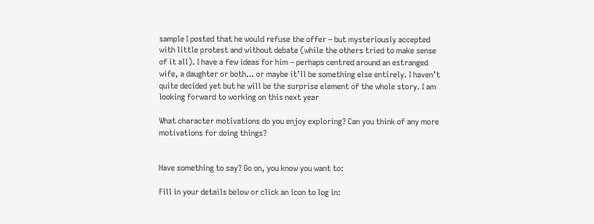sample I posted that he would refuse the offer – but mysteriously accepted with little protest and without debate (while the others tried to make sense of it all). I have a few ideas for him – perhaps centred around an estranged wife, a daughter or both… or maybe it’ll be something else entirely. I haven’t quite decided yet but he will be the surprise element of the whole story. I am looking forward to working on this next year

What character motivations do you enjoy exploring? Can you think of any more motivations for doing things?


Have something to say? Go on, you know you want to:

Fill in your details below or click an icon to log in: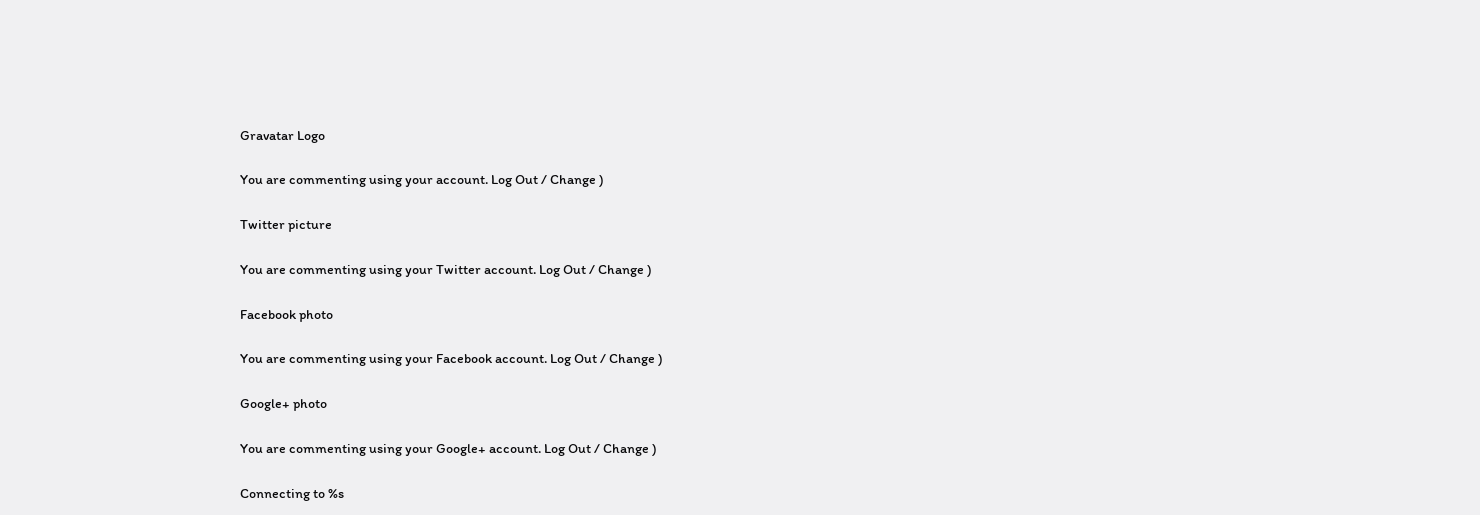Gravatar Logo

You are commenting using your account. Log Out / Change )

Twitter picture

You are commenting using your Twitter account. Log Out / Change )

Facebook photo

You are commenting using your Facebook account. Log Out / Change )

Google+ photo

You are commenting using your Google+ account. Log Out / Change )

Connecting to %s